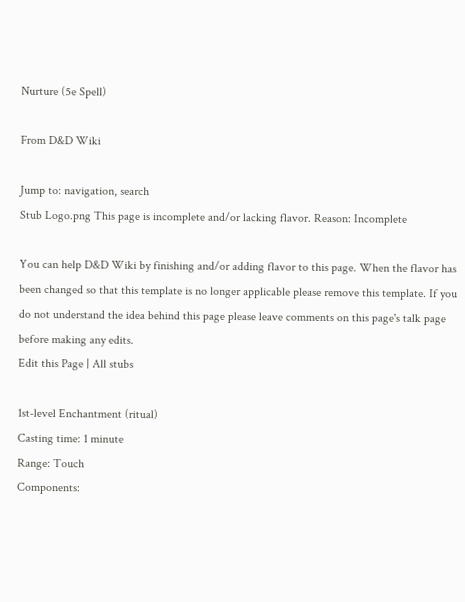Nurture (5e Spell)

From D&D Wiki

Jump to: navigation, search
Stub Logo.png This page is incomplete and/or lacking flavor. Reason: Incomplete

You can help D&D Wiki by finishing and/or adding flavor to this page. When the flavor has been changed so that this template is no longer applicable please remove this template. If you do not understand the idea behind this page please leave comments on this page's talk page before making any edits.
Edit this Page | All stubs

1st-level Enchantment (ritual)
Casting time: 1 minute
Range: Touch
Components: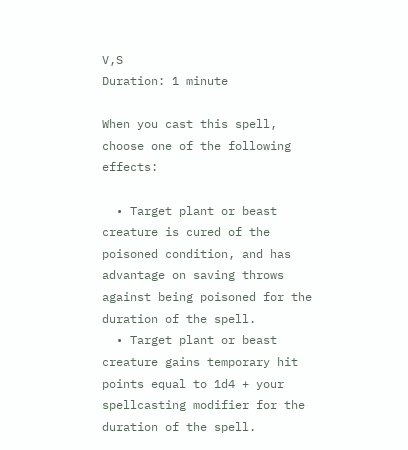V,S
Duration: 1 minute

When you cast this spell, choose one of the following effects:

  • Target plant or beast creature is cured of the poisoned condition, and has advantage on saving throws against being poisoned for the duration of the spell.
  • Target plant or beast creature gains temporary hit points equal to 1d4 + your spellcasting modifier for the duration of the spell.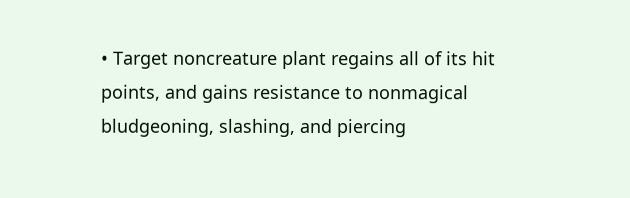• Target noncreature plant regains all of its hit points, and gains resistance to nonmagical bludgeoning, slashing, and piercing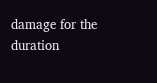damage for the duration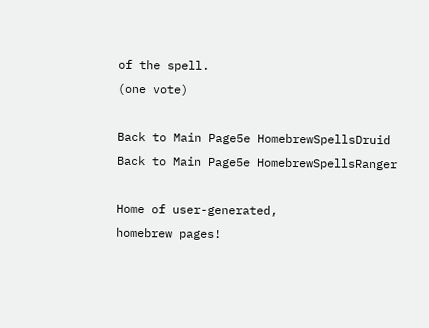of the spell.
(one vote)

Back to Main Page5e HomebrewSpellsDruid
Back to Main Page5e HomebrewSpellsRanger

Home of user-generated,
homebrew pages!